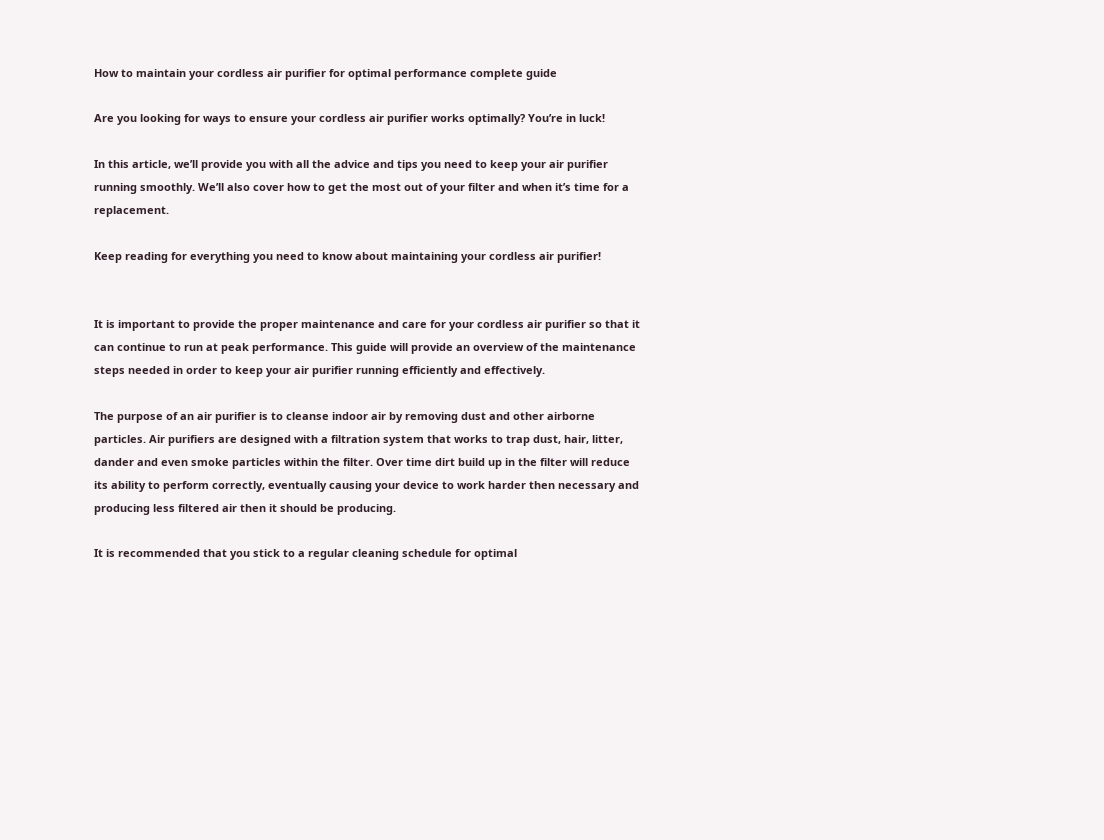How to maintain your cordless air purifier for optimal performance complete guide

Are you looking for ways to ensure your cordless air purifier works optimally? You’re in luck!

In this article, we’ll provide you with all the advice and tips you need to keep your air purifier running smoothly. We’ll also cover how to get the most out of your filter and when it’s time for a replacement.

Keep reading for everything you need to know about maintaining your cordless air purifier!


It is important to provide the proper maintenance and care for your cordless air purifier so that it can continue to run at peak performance. This guide will provide an overview of the maintenance steps needed in order to keep your air purifier running efficiently and effectively.

The purpose of an air purifier is to cleanse indoor air by removing dust and other airborne particles. Air purifiers are designed with a filtration system that works to trap dust, hair, litter, dander and even smoke particles within the filter. Over time dirt build up in the filter will reduce its ability to perform correctly, eventually causing your device to work harder then necessary and producing less filtered air then it should be producing.

It is recommended that you stick to a regular cleaning schedule for optimal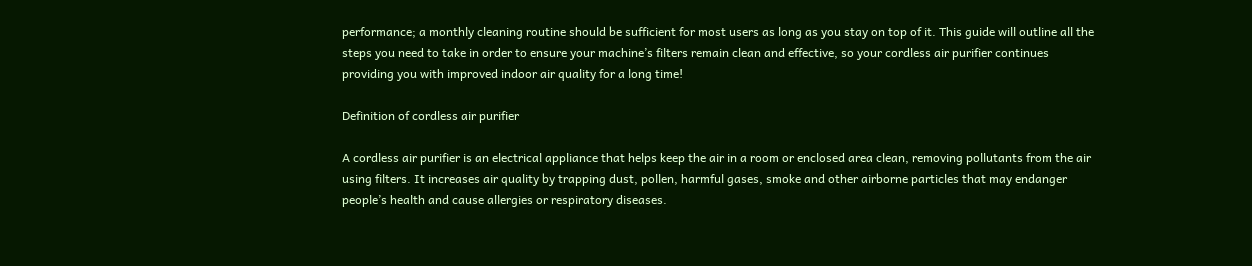performance; a monthly cleaning routine should be sufficient for most users as long as you stay on top of it. This guide will outline all the steps you need to take in order to ensure your machine’s filters remain clean and effective, so your cordless air purifier continues providing you with improved indoor air quality for a long time!

Definition of cordless air purifier

A cordless air purifier is an electrical appliance that helps keep the air in a room or enclosed area clean, removing pollutants from the air using filters. It increases air quality by trapping dust, pollen, harmful gases, smoke and other airborne particles that may endanger people’s health and cause allergies or respiratory diseases.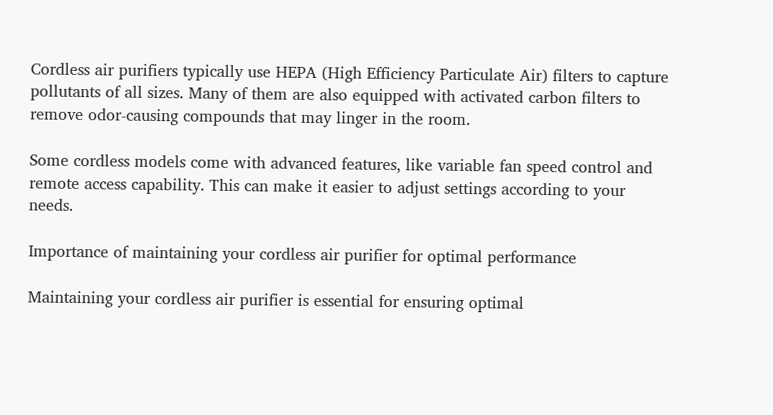Cordless air purifiers typically use HEPA (High Efficiency Particulate Air) filters to capture pollutants of all sizes. Many of them are also equipped with activated carbon filters to remove odor-causing compounds that may linger in the room.

Some cordless models come with advanced features, like variable fan speed control and remote access capability. This can make it easier to adjust settings according to your needs.

Importance of maintaining your cordless air purifier for optimal performance

Maintaining your cordless air purifier is essential for ensuring optimal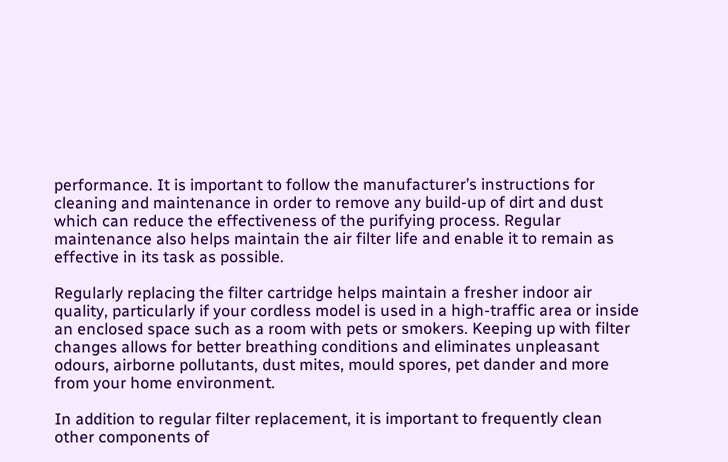performance. It is important to follow the manufacturer’s instructions for cleaning and maintenance in order to remove any build-up of dirt and dust which can reduce the effectiveness of the purifying process. Regular maintenance also helps maintain the air filter life and enable it to remain as effective in its task as possible.

Regularly replacing the filter cartridge helps maintain a fresher indoor air quality, particularly if your cordless model is used in a high-traffic area or inside an enclosed space such as a room with pets or smokers. Keeping up with filter changes allows for better breathing conditions and eliminates unpleasant odours, airborne pollutants, dust mites, mould spores, pet dander and more from your home environment.

In addition to regular filter replacement, it is important to frequently clean other components of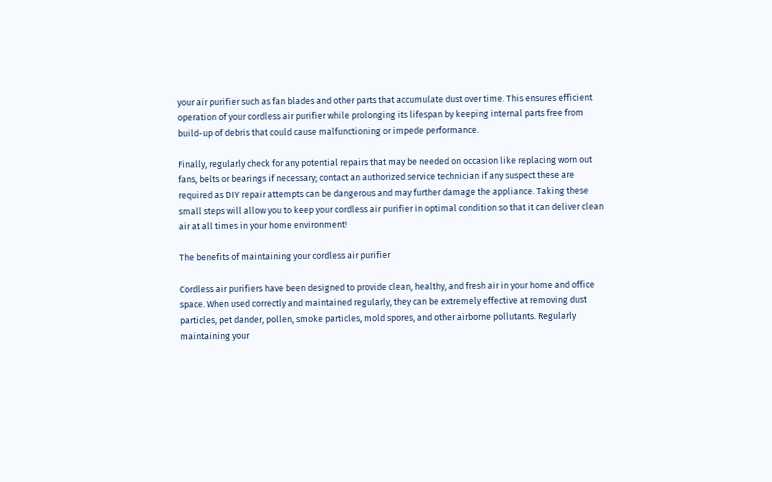your air purifier such as fan blades and other parts that accumulate dust over time. This ensures efficient operation of your cordless air purifier while prolonging its lifespan by keeping internal parts free from build-up of debris that could cause malfunctioning or impede performance.

Finally, regularly check for any potential repairs that may be needed on occasion like replacing worn out fans, belts or bearings if necessary; contact an authorized service technician if any suspect these are required as DIY repair attempts can be dangerous and may further damage the appliance. Taking these small steps will allow you to keep your cordless air purifier in optimal condition so that it can deliver clean air at all times in your home environment!

The benefits of maintaining your cordless air purifier

Cordless air purifiers have been designed to provide clean, healthy, and fresh air in your home and office space. When used correctly and maintained regularly, they can be extremely effective at removing dust particles, pet dander, pollen, smoke particles, mold spores, and other airborne pollutants. Regularly maintaining your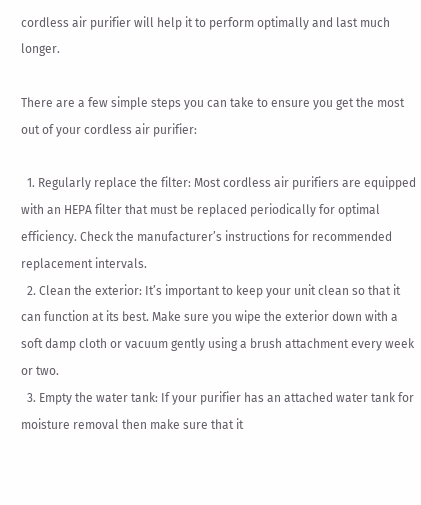cordless air purifier will help it to perform optimally and last much longer.

There are a few simple steps you can take to ensure you get the most out of your cordless air purifier:

  1. Regularly replace the filter: Most cordless air purifiers are equipped with an HEPA filter that must be replaced periodically for optimal efficiency. Check the manufacturer’s instructions for recommended replacement intervals.
  2. Clean the exterior: It’s important to keep your unit clean so that it can function at its best. Make sure you wipe the exterior down with a soft damp cloth or vacuum gently using a brush attachment every week or two.
  3. Empty the water tank: If your purifier has an attached water tank for moisture removal then make sure that it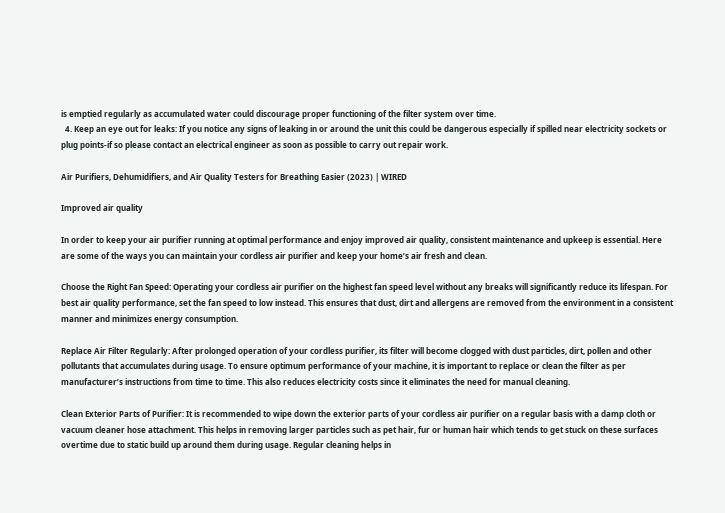is emptied regularly as accumulated water could discourage proper functioning of the filter system over time.
  4. Keep an eye out for leaks: If you notice any signs of leaking in or around the unit this could be dangerous especially if spilled near electricity sockets or plug points-if so please contact an electrical engineer as soon as possible to carry out repair work.

Air Purifiers, Dehumidifiers, and Air Quality Testers for Breathing Easier (2023) | WIRED

Improved air quality

In order to keep your air purifier running at optimal performance and enjoy improved air quality, consistent maintenance and upkeep is essential. Here are some of the ways you can maintain your cordless air purifier and keep your home’s air fresh and clean.

Choose the Right Fan Speed: Operating your cordless air purifier on the highest fan speed level without any breaks will significantly reduce its lifespan. For best air quality performance, set the fan speed to low instead. This ensures that dust, dirt and allergens are removed from the environment in a consistent manner and minimizes energy consumption.

Replace Air Filter Regularly: After prolonged operation of your cordless purifier, its filter will become clogged with dust particles, dirt, pollen and other pollutants that accumulates during usage. To ensure optimum performance of your machine, it is important to replace or clean the filter as per manufacturer’s instructions from time to time. This also reduces electricity costs since it eliminates the need for manual cleaning.

Clean Exterior Parts of Purifier: It is recommended to wipe down the exterior parts of your cordless air purifier on a regular basis with a damp cloth or vacuum cleaner hose attachment. This helps in removing larger particles such as pet hair, fur or human hair which tends to get stuck on these surfaces overtime due to static build up around them during usage. Regular cleaning helps in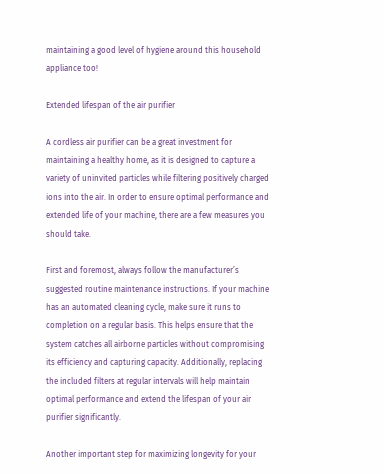maintaining a good level of hygiene around this household appliance too!

Extended lifespan of the air purifier

A cordless air purifier can be a great investment for maintaining a healthy home, as it is designed to capture a variety of uninvited particles while filtering positively charged ions into the air. In order to ensure optimal performance and extended life of your machine, there are a few measures you should take.

First and foremost, always follow the manufacturer’s suggested routine maintenance instructions. If your machine has an automated cleaning cycle, make sure it runs to completion on a regular basis. This helps ensure that the system catches all airborne particles without compromising its efficiency and capturing capacity. Additionally, replacing the included filters at regular intervals will help maintain optimal performance and extend the lifespan of your air purifier significantly.

Another important step for maximizing longevity for your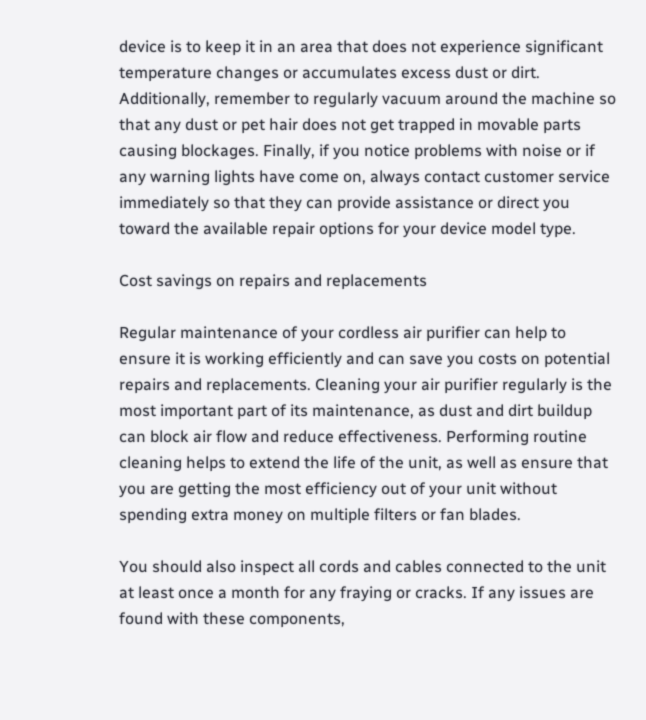device is to keep it in an area that does not experience significant temperature changes or accumulates excess dust or dirt. Additionally, remember to regularly vacuum around the machine so that any dust or pet hair does not get trapped in movable parts causing blockages. Finally, if you notice problems with noise or if any warning lights have come on, always contact customer service immediately so that they can provide assistance or direct you toward the available repair options for your device model type.

Cost savings on repairs and replacements

Regular maintenance of your cordless air purifier can help to ensure it is working efficiently and can save you costs on potential repairs and replacements. Cleaning your air purifier regularly is the most important part of its maintenance, as dust and dirt buildup can block air flow and reduce effectiveness. Performing routine cleaning helps to extend the life of the unit, as well as ensure that you are getting the most efficiency out of your unit without spending extra money on multiple filters or fan blades.

You should also inspect all cords and cables connected to the unit at least once a month for any fraying or cracks. If any issues are found with these components,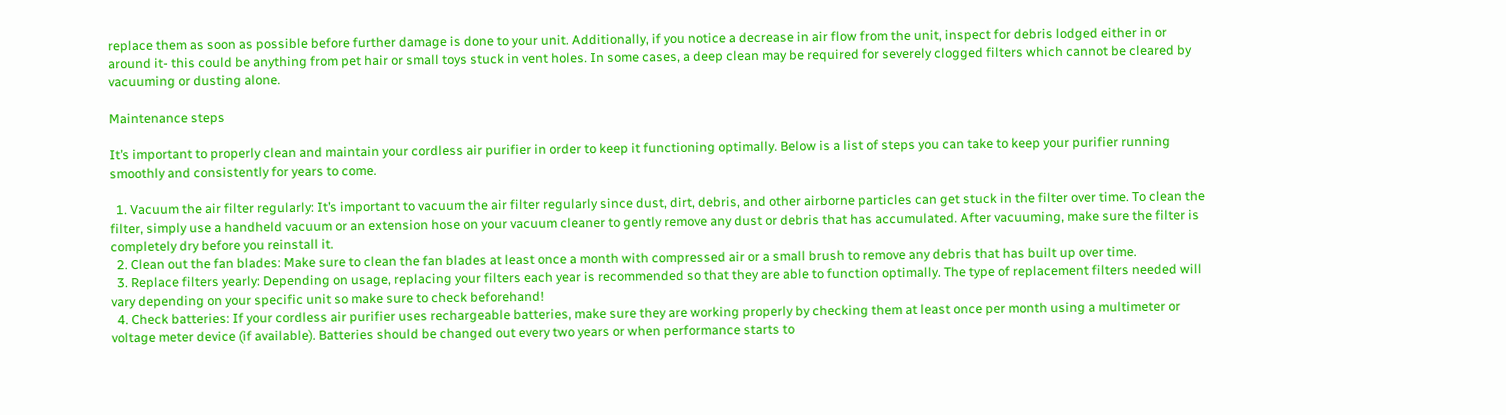replace them as soon as possible before further damage is done to your unit. Additionally, if you notice a decrease in air flow from the unit, inspect for debris lodged either in or around it- this could be anything from pet hair or small toys stuck in vent holes. In some cases, a deep clean may be required for severely clogged filters which cannot be cleared by vacuuming or dusting alone.

Maintenance steps

It’s important to properly clean and maintain your cordless air purifier in order to keep it functioning optimally. Below is a list of steps you can take to keep your purifier running smoothly and consistently for years to come.

  1. Vacuum the air filter regularly: It’s important to vacuum the air filter regularly since dust, dirt, debris, and other airborne particles can get stuck in the filter over time. To clean the filter, simply use a handheld vacuum or an extension hose on your vacuum cleaner to gently remove any dust or debris that has accumulated. After vacuuming, make sure the filter is completely dry before you reinstall it.
  2. Clean out the fan blades: Make sure to clean the fan blades at least once a month with compressed air or a small brush to remove any debris that has built up over time.
  3. Replace filters yearly: Depending on usage, replacing your filters each year is recommended so that they are able to function optimally. The type of replacement filters needed will vary depending on your specific unit so make sure to check beforehand!
  4. Check batteries: If your cordless air purifier uses rechargeable batteries, make sure they are working properly by checking them at least once per month using a multimeter or voltage meter device (if available). Batteries should be changed out every two years or when performance starts to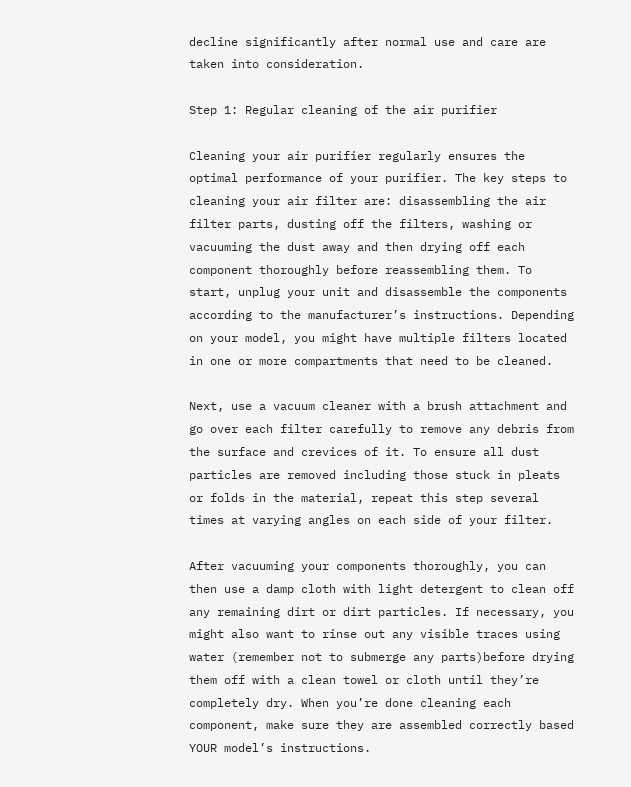decline significantly after normal use and care are taken into consideration.

Step 1: Regular cleaning of the air purifier

Cleaning your air purifier regularly ensures the optimal performance of your purifier. The key steps to cleaning your air filter are: disassembling the air filter parts, dusting off the filters, washing or vacuuming the dust away and then drying off each component thoroughly before reassembling them. To start, unplug your unit and disassemble the components according to the manufacturer’s instructions. Depending on your model, you might have multiple filters located in one or more compartments that need to be cleaned.

Next, use a vacuum cleaner with a brush attachment and go over each filter carefully to remove any debris from the surface and crevices of it. To ensure all dust particles are removed including those stuck in pleats or folds in the material, repeat this step several times at varying angles on each side of your filter.

After vacuuming your components thoroughly, you can then use a damp cloth with light detergent to clean off any remaining dirt or dirt particles. If necessary, you might also want to rinse out any visible traces using water (remember not to submerge any parts)before drying them off with a clean towel or cloth until they’re completely dry. When you’re done cleaning each component, make sure they are assembled correctly based YOUR model’s instructions.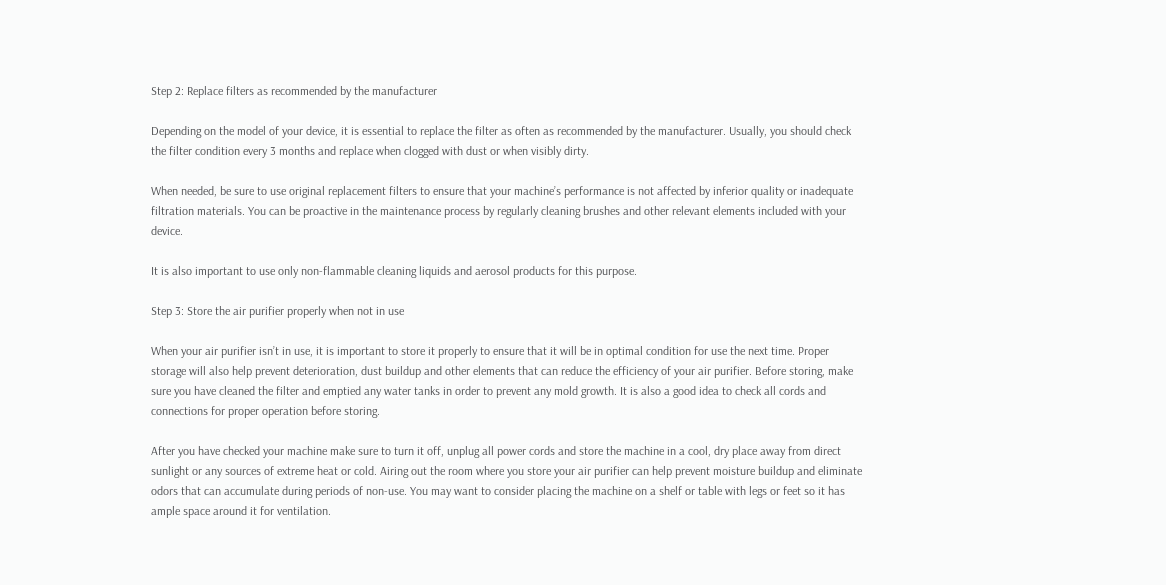Step 2: Replace filters as recommended by the manufacturer

Depending on the model of your device, it is essential to replace the filter as often as recommended by the manufacturer. Usually, you should check the filter condition every 3 months and replace when clogged with dust or when visibly dirty.

When needed, be sure to use original replacement filters to ensure that your machine’s performance is not affected by inferior quality or inadequate filtration materials. You can be proactive in the maintenance process by regularly cleaning brushes and other relevant elements included with your device.

It is also important to use only non-flammable cleaning liquids and aerosol products for this purpose.

Step 3: Store the air purifier properly when not in use

When your air purifier isn’t in use, it is important to store it properly to ensure that it will be in optimal condition for use the next time. Proper storage will also help prevent deterioration, dust buildup and other elements that can reduce the efficiency of your air purifier. Before storing, make sure you have cleaned the filter and emptied any water tanks in order to prevent any mold growth. It is also a good idea to check all cords and connections for proper operation before storing.

After you have checked your machine make sure to turn it off, unplug all power cords and store the machine in a cool, dry place away from direct sunlight or any sources of extreme heat or cold. Airing out the room where you store your air purifier can help prevent moisture buildup and eliminate odors that can accumulate during periods of non-use. You may want to consider placing the machine on a shelf or table with legs or feet so it has ample space around it for ventilation.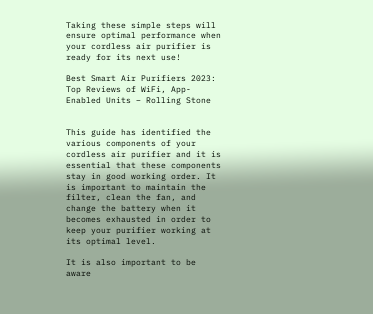Taking these simple steps will ensure optimal performance when your cordless air purifier is ready for its next use!

Best Smart Air Purifiers 2023: Top Reviews of WiFi, App-Enabled Units – Rolling Stone


This guide has identified the various components of your cordless air purifier and it is essential that these components stay in good working order. It is important to maintain the filter, clean the fan, and change the battery when it becomes exhausted in order to keep your purifier working at its optimal level.

It is also important to be aware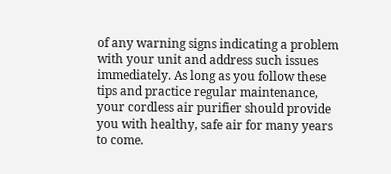of any warning signs indicating a problem with your unit and address such issues immediately. As long as you follow these tips and practice regular maintenance, your cordless air purifier should provide you with healthy, safe air for many years to come.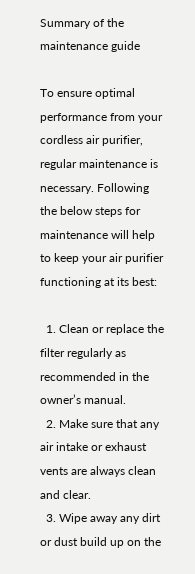Summary of the maintenance guide

To ensure optimal performance from your cordless air purifier, regular maintenance is necessary. Following the below steps for maintenance will help to keep your air purifier functioning at its best:

  1. Clean or replace the filter regularly as recommended in the owner’s manual.
  2. Make sure that any air intake or exhaust vents are always clean and clear.
  3. Wipe away any dirt or dust build up on the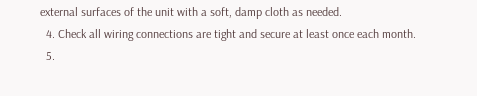external surfaces of the unit with a soft, damp cloth as needed.
  4. Check all wiring connections are tight and secure at least once each month.
  5.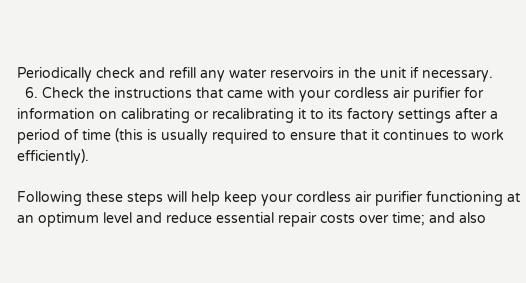Periodically check and refill any water reservoirs in the unit if necessary.
  6. Check the instructions that came with your cordless air purifier for information on calibrating or recalibrating it to its factory settings after a period of time (this is usually required to ensure that it continues to work efficiently).

Following these steps will help keep your cordless air purifier functioning at an optimum level and reduce essential repair costs over time; and also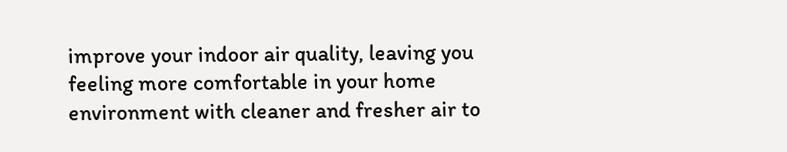improve your indoor air quality, leaving you feeling more comfortable in your home environment with cleaner and fresher air to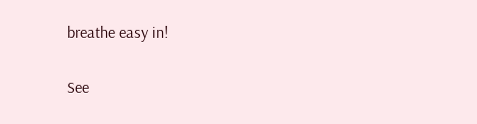breathe easy in!

See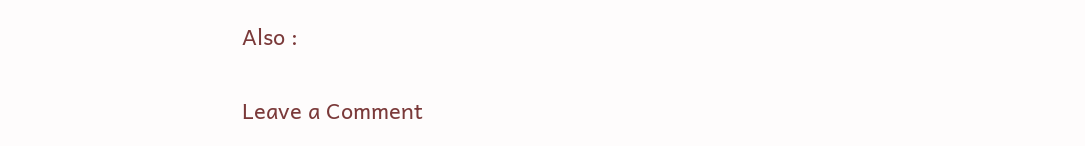Also :

Leave a Comment